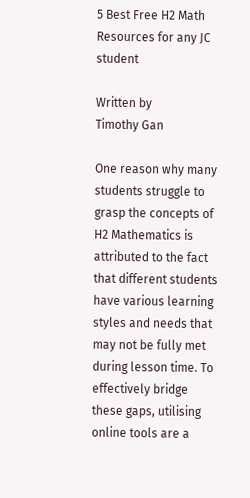5 Best Free H2 Math Resources for any JC student

Written by
Timothy Gan

One reason why many students struggle to grasp the concepts of H2 Mathematics is attributed to the fact that different students have various learning styles and needs that may not be fully met during lesson time. To effectively bridge these gaps, utilising online tools are a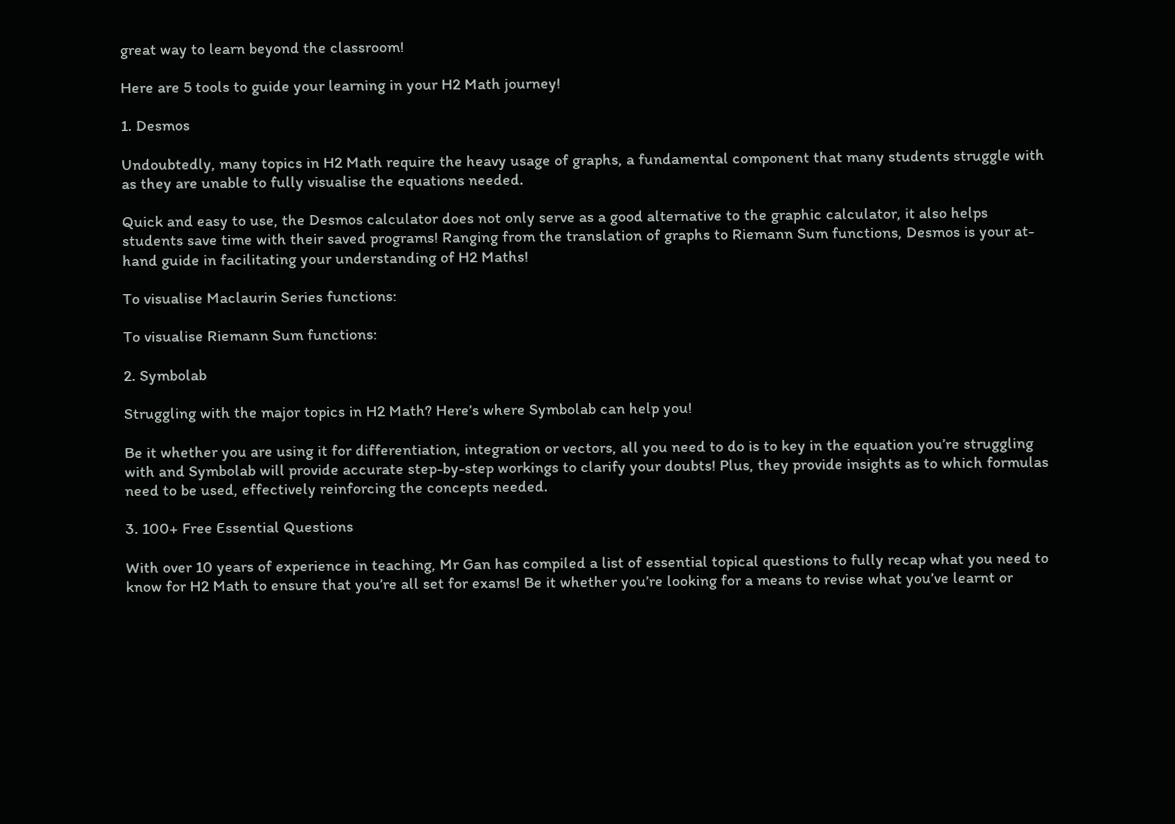great way to learn beyond the classroom!

Here are 5 tools to guide your learning in your H2 Math journey!

1. Desmos

Undoubtedly, many topics in H2 Math require the heavy usage of graphs, a fundamental component that many students struggle with as they are unable to fully visualise the equations needed.

Quick and easy to use, the Desmos calculator does not only serve as a good alternative to the graphic calculator, it also helps students save time with their saved programs! Ranging from the translation of graphs to Riemann Sum functions, Desmos is your at-hand guide in facilitating your understanding of H2 Maths!

To visualise Maclaurin Series functions:

To visualise Riemann Sum functions:

2. Symbolab

Struggling with the major topics in H2 Math? Here’s where Symbolab can help you!

Be it whether you are using it for differentiation, integration or vectors, all you need to do is to key in the equation you’re struggling with and Symbolab will provide accurate step-by-step workings to clarify your doubts! Plus, they provide insights as to which formulas need to be used, effectively reinforcing the concepts needed.

3. 100+ Free Essential Questions

With over 10 years of experience in teaching, Mr Gan has compiled a list of essential topical questions to fully recap what you need to know for H2 Math to ensure that you’re all set for exams! Be it whether you’re looking for a means to revise what you’ve learnt or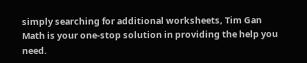simply searching for additional worksheets, Tim Gan Math is your one-stop solution in providing the help you need.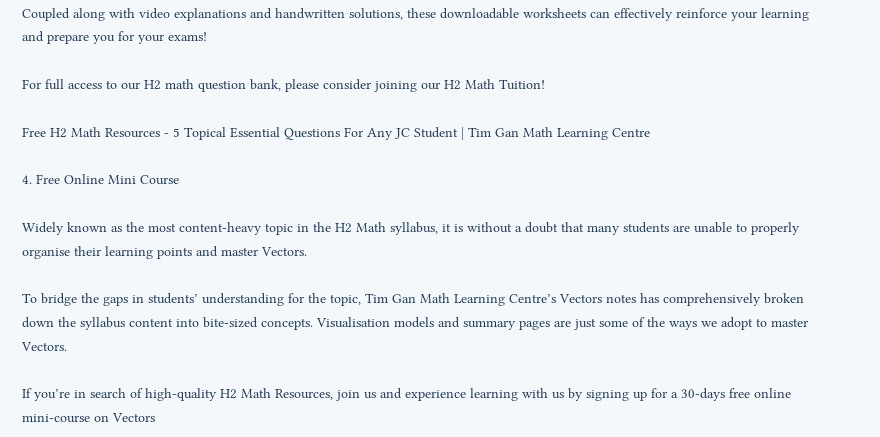Coupled along with video explanations and handwritten solutions, these downloadable worksheets can effectively reinforce your learning and prepare you for your exams!

For full access to our H2 math question bank, please consider joining our H2 Math Tuition!

Free H2 Math Resources - 5 Topical Essential Questions For Any JC Student | Tim Gan Math Learning Centre

4. Free Online Mini Course

Widely known as the most content-heavy topic in the H2 Math syllabus, it is without a doubt that many students are unable to properly organise their learning points and master Vectors.

To bridge the gaps in students’ understanding for the topic, Tim Gan Math Learning Centre’s Vectors notes has comprehensively broken down the syllabus content into bite-sized concepts. Visualisation models and summary pages are just some of the ways we adopt to master Vectors.

If you’re in search of high-quality H2 Math Resources, join us and experience learning with us by signing up for a 30-days free online mini-course on Vectors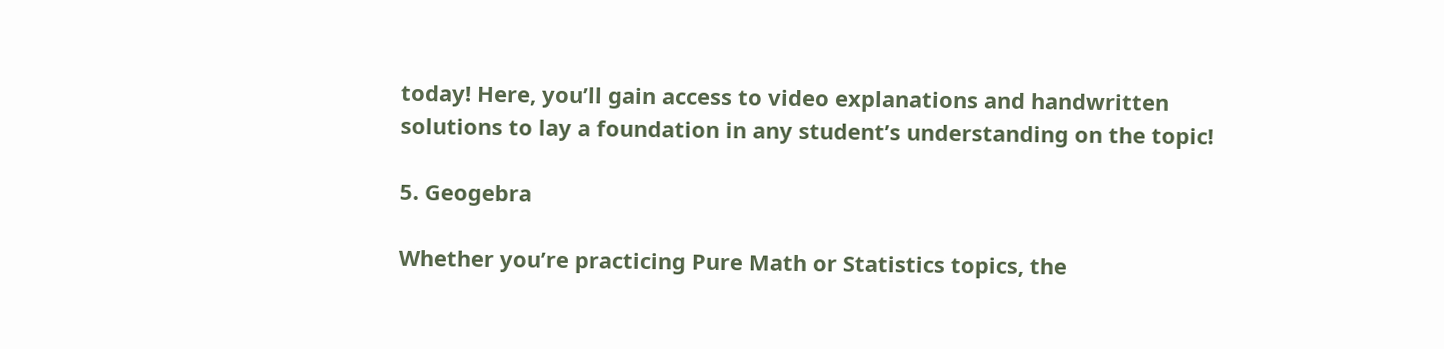today! Here, you’ll gain access to video explanations and handwritten solutions to lay a foundation in any student’s understanding on the topic!

5. Geogebra

Whether you’re practicing Pure Math or Statistics topics, the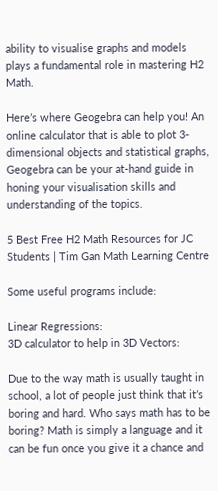ability to visualise graphs and models plays a fundamental role in mastering H2 Math.

Here’s where Geogebra can help you! An online calculator that is able to plot 3-dimensional objects and statistical graphs, Geogebra can be your at-hand guide in honing your visualisation skills and understanding of the topics.

5 Best Free H2 Math Resources for JC Students | Tim Gan Math Learning Centre

Some useful programs include:

Linear Regressions:
3D calculator to help in 3D Vectors:

Due to the way math is usually taught in school, a lot of people just think that it’s boring and hard. Who says math has to be boring? Math is simply a language and it can be fun once you give it a chance and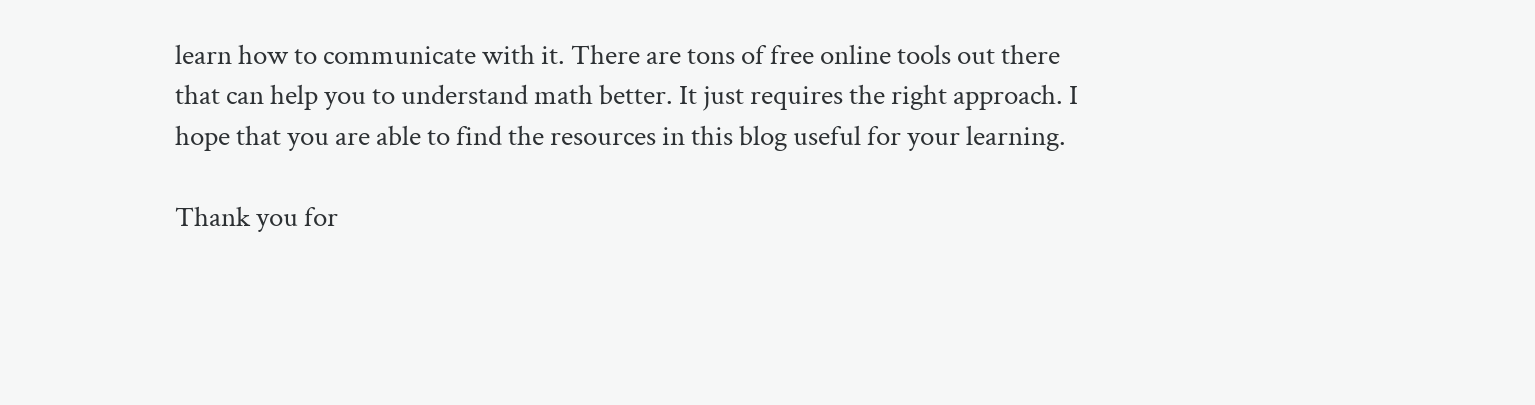learn how to communicate with it. There are tons of free online tools out there that can help you to understand math better. It just requires the right approach. I hope that you are able to find the resources in this blog useful for your learning.

Thank you for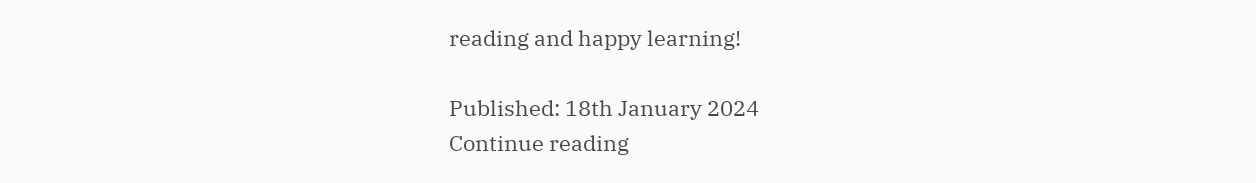reading and happy learning!

Published: 18th January 2024
Continue reading